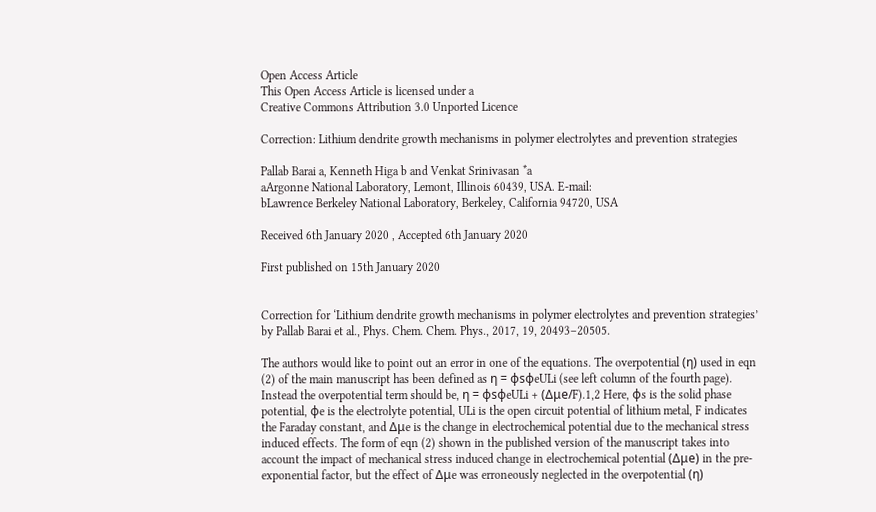Open Access Article
This Open Access Article is licensed under a
Creative Commons Attribution 3.0 Unported Licence

Correction: Lithium dendrite growth mechanisms in polymer electrolytes and prevention strategies

Pallab Barai a, Kenneth Higa b and Venkat Srinivasan *a
aArgonne National Laboratory, Lemont, Illinois 60439, USA. E-mail:
bLawrence Berkeley National Laboratory, Berkeley, California 94720, USA

Received 6th January 2020 , Accepted 6th January 2020

First published on 15th January 2020


Correction for ‘Lithium dendrite growth mechanisms in polymer electrolytes and prevention strategies’ by Pallab Barai et al., Phys. Chem. Chem. Phys., 2017, 19, 20493–20505.

The authors would like to point out an error in one of the equations. The overpotential (η) used in eqn (2) of the main manuscript has been defined as η = ϕsϕeULi (see left column of the fourth page). Instead the overpotential term should be, η = ϕsϕeULi + (Δμe/F).1,2 Here, ϕs is the solid phase potential, ϕe is the electrolyte potential, ULi is the open circuit potential of lithium metal, F indicates the Faraday constant, and Δμe is the change in electrochemical potential due to the mechanical stress induced effects. The form of eqn (2) shown in the published version of the manuscript takes into account the impact of mechanical stress induced change in electrochemical potential (Δμe) in the pre-exponential factor, but the effect of Δμe was erroneously neglected in the overpotential (η)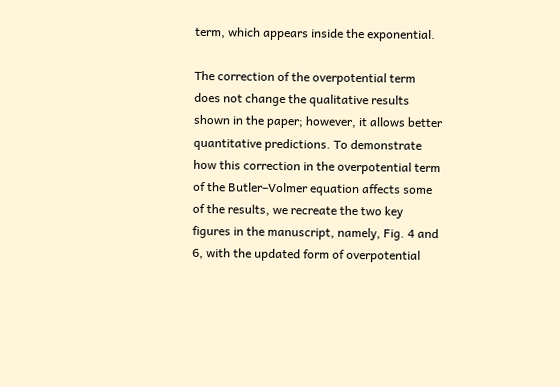term, which appears inside the exponential.

The correction of the overpotential term does not change the qualitative results shown in the paper; however, it allows better quantitative predictions. To demonstrate how this correction in the overpotential term of the Butler–Volmer equation affects some of the results, we recreate the two key figures in the manuscript, namely, Fig. 4 and 6, with the updated form of overpotential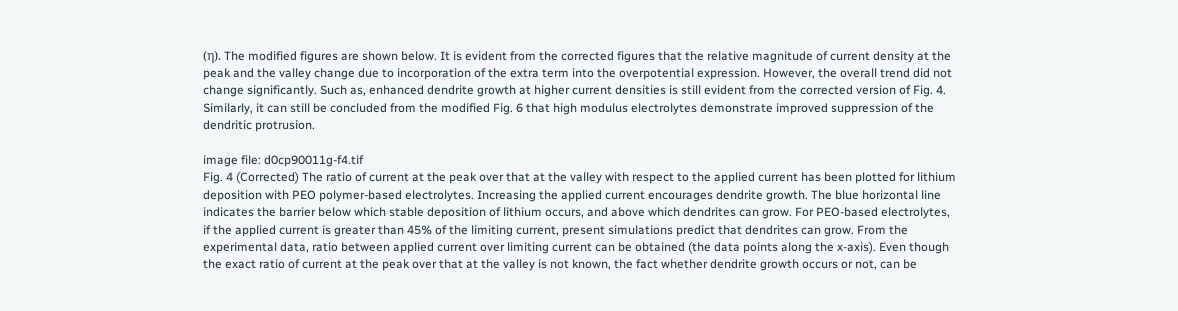(η). The modified figures are shown below. It is evident from the corrected figures that the relative magnitude of current density at the peak and the valley change due to incorporation of the extra term into the overpotential expression. However, the overall trend did not change significantly. Such as, enhanced dendrite growth at higher current densities is still evident from the corrected version of Fig. 4. Similarly, it can still be concluded from the modified Fig. 6 that high modulus electrolytes demonstrate improved suppression of the dendritic protrusion.

image file: d0cp90011g-f4.tif
Fig. 4 (Corrected) The ratio of current at the peak over that at the valley with respect to the applied current has been plotted for lithium deposition with PEO polymer-based electrolytes. Increasing the applied current encourages dendrite growth. The blue horizontal line indicates the barrier below which stable deposition of lithium occurs, and above which dendrites can grow. For PEO-based electrolytes, if the applied current is greater than 45% of the limiting current, present simulations predict that dendrites can grow. From the experimental data, ratio between applied current over limiting current can be obtained (the data points along the x-axis). Even though the exact ratio of current at the peak over that at the valley is not known, the fact whether dendrite growth occurs or not, can be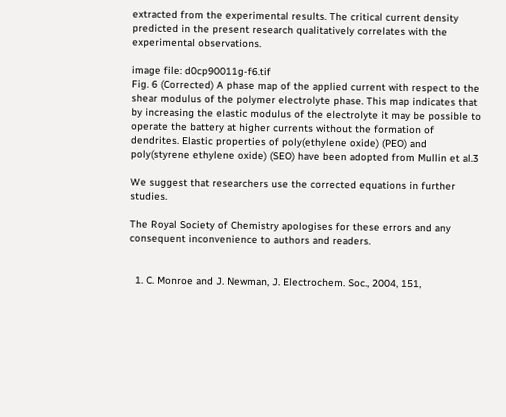extracted from the experimental results. The critical current density predicted in the present research qualitatively correlates with the experimental observations.

image file: d0cp90011g-f6.tif
Fig. 6 (Corrected) A phase map of the applied current with respect to the shear modulus of the polymer electrolyte phase. This map indicates that by increasing the elastic modulus of the electrolyte it may be possible to operate the battery at higher currents without the formation of dendrites. Elastic properties of poly(ethylene oxide) (PEO) and poly(styrene ethylene oxide) (SEO) have been adopted from Mullin et al.3

We suggest that researchers use the corrected equations in further studies.

The Royal Society of Chemistry apologises for these errors and any consequent inconvenience to authors and readers.


  1. C. Monroe and J. Newman, J. Electrochem. Soc., 2004, 151,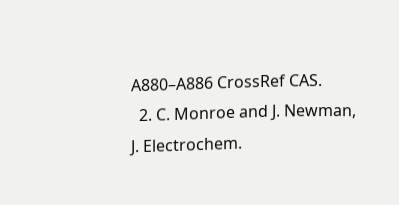A880–A886 CrossRef CAS.
  2. C. Monroe and J. Newman, J. Electrochem.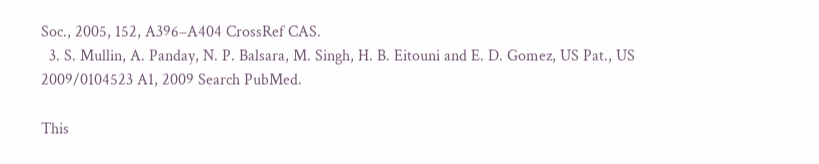Soc., 2005, 152, A396–A404 CrossRef CAS.
  3. S. Mullin, A. Panday, N. P. Balsara, M. Singh, H. B. Eitouni and E. D. Gomez, US Pat., US 2009/0104523 A1, 2009 Search PubMed.

This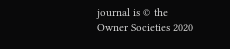journal is © the Owner Societies 2020